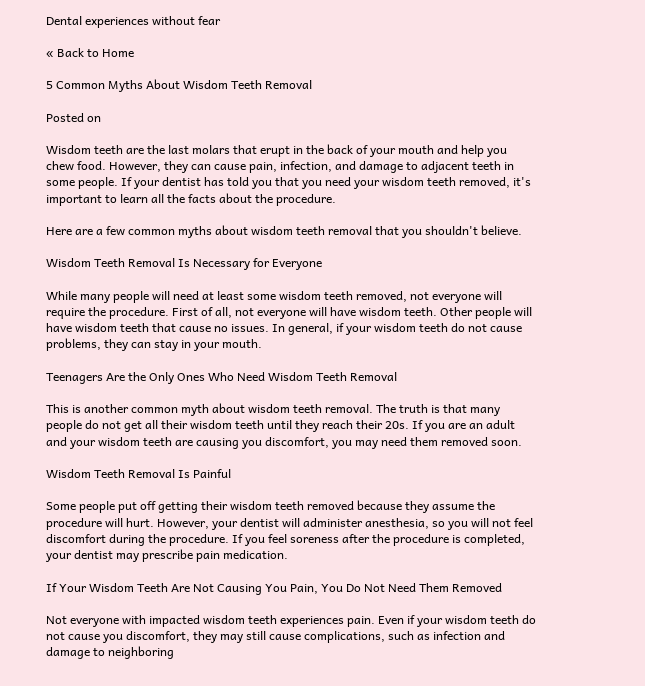Dental experiences without fear

« Back to Home

5 Common Myths About Wisdom Teeth Removal

Posted on

Wisdom teeth are the last molars that erupt in the back of your mouth and help you chew food. However, they can cause pain, infection, and damage to adjacent teeth in some people. If your dentist has told you that you need your wisdom teeth removed, it's important to learn all the facts about the procedure.

Here are a few common myths about wisdom teeth removal that you shouldn't believe.

Wisdom Teeth Removal Is Necessary for Everyone

While many people will need at least some wisdom teeth removed, not everyone will require the procedure. First of all, not everyone will have wisdom teeth. Other people will have wisdom teeth that cause no issues. In general, if your wisdom teeth do not cause problems, they can stay in your mouth.

Teenagers Are the Only Ones Who Need Wisdom Teeth Removal

This is another common myth about wisdom teeth removal. The truth is that many people do not get all their wisdom teeth until they reach their 20s. If you are an adult and your wisdom teeth are causing you discomfort, you may need them removed soon.

Wisdom Teeth Removal Is Painful

Some people put off getting their wisdom teeth removed because they assume the procedure will hurt. However, your dentist will administer anesthesia, so you will not feel discomfort during the procedure. If you feel soreness after the procedure is completed, your dentist may prescribe pain medication.

If Your Wisdom Teeth Are Not Causing You Pain, You Do Not Need Them Removed

Not everyone with impacted wisdom teeth experiences pain. Even if your wisdom teeth do not cause you discomfort, they may still cause complications, such as infection and damage to neighboring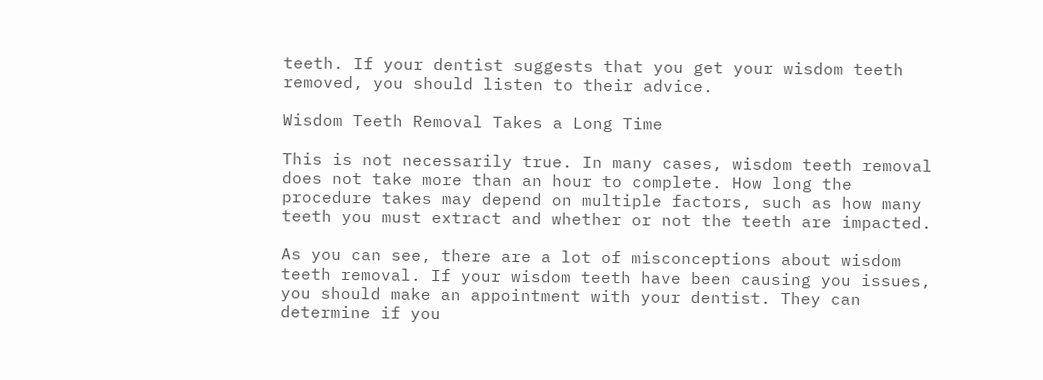teeth. If your dentist suggests that you get your wisdom teeth removed, you should listen to their advice.

Wisdom Teeth Removal Takes a Long Time

This is not necessarily true. In many cases, wisdom teeth removal does not take more than an hour to complete. How long the procedure takes may depend on multiple factors, such as how many teeth you must extract and whether or not the teeth are impacted.

As you can see, there are a lot of misconceptions about wisdom teeth removal. If your wisdom teeth have been causing you issues, you should make an appointment with your dentist. They can determine if you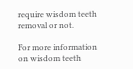require wisdom teeth removal or not.

For more information on wisdom teeth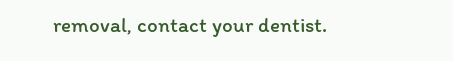removal, contact your dentist.